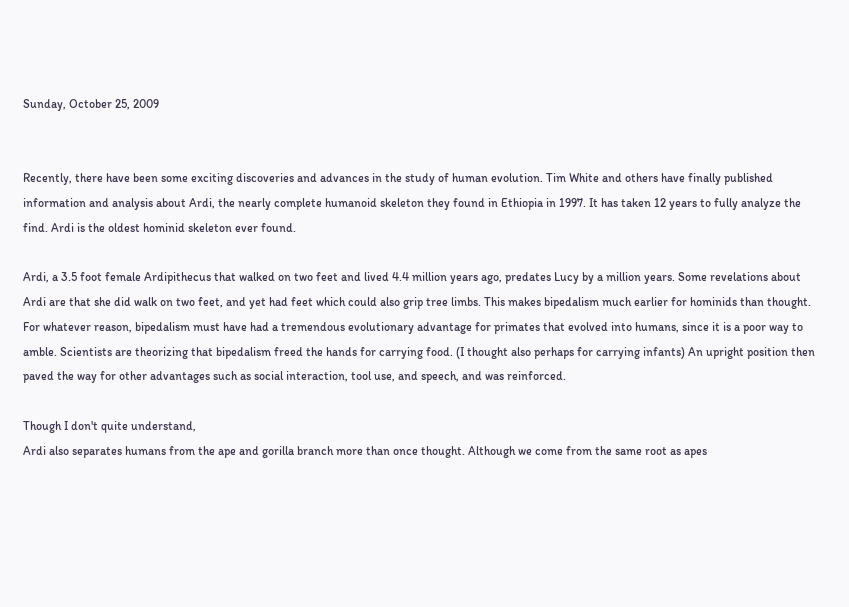Sunday, October 25, 2009


Recently, there have been some exciting discoveries and advances in the study of human evolution. Tim White and others have finally published information and analysis about Ardi, the nearly complete humanoid skeleton they found in Ethiopia in 1997. It has taken 12 years to fully analyze the find. Ardi is the oldest hominid skeleton ever found.

Ardi, a 3.5 foot female Ardipithecus that walked on two feet and lived 4.4 million years ago, predates Lucy by a million years. Some revelations about Ardi are that she did walk on two feet, and yet had feet which could also grip tree limbs. This makes bipedalism much earlier for hominids than thought. For whatever reason, bipedalism must have had a tremendous evolutionary advantage for primates that evolved into humans, since it is a poor way to amble. Scientists are theorizing that bipedalism freed the hands for carrying food. (I thought also perhaps for carrying infants) An upright position then paved the way for other advantages such as social interaction, tool use, and speech, and was reinforced.

Though I don't quite understand,
Ardi also separates humans from the ape and gorilla branch more than once thought. Although we come from the same root as apes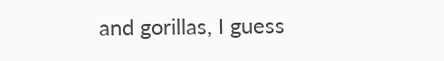and gorillas, I guess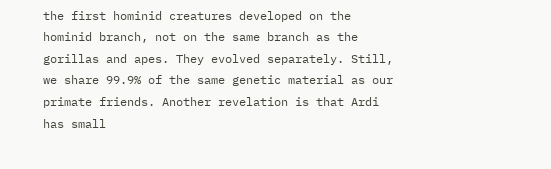the first hominid creatures developed on the hominid branch, not on the same branch as the gorillas and apes. They evolved separately. Still, we share 99.9% of the same genetic material as our primate friends. Another revelation is that Ardi has small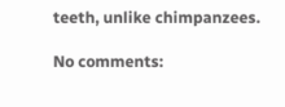teeth, unlike chimpanzees.

No comments: